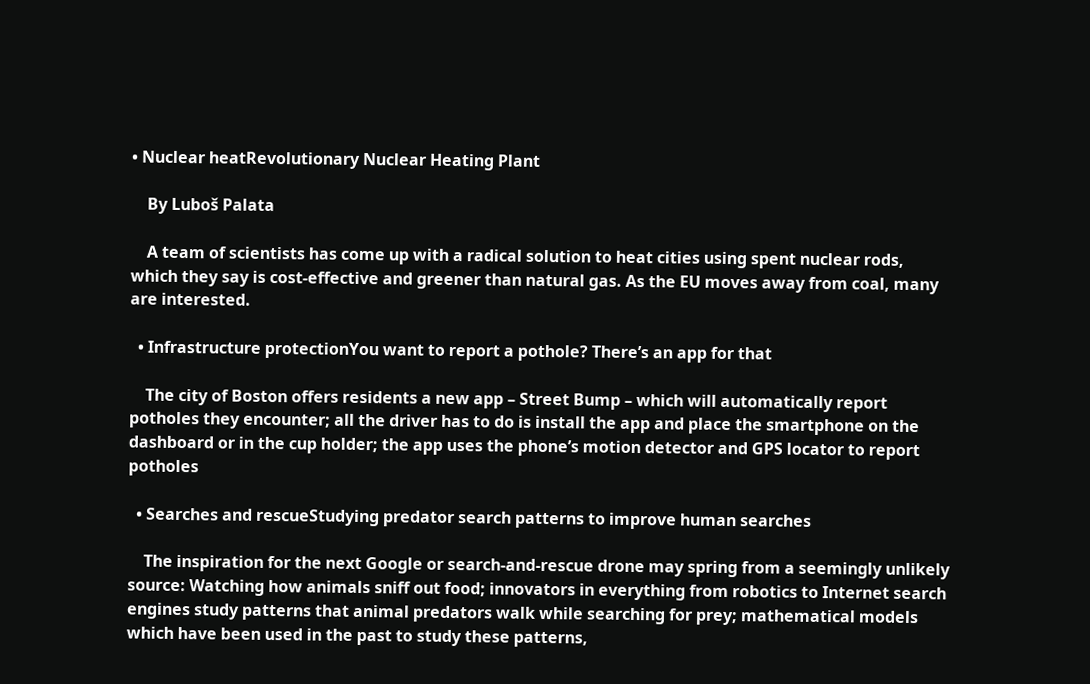• Nuclear heatRevolutionary Nuclear Heating Plant

    By Luboš Palata

    A team of scientists has come up with a radical solution to heat cities using spent nuclear rods, which they say is cost-effective and greener than natural gas. As the EU moves away from coal, many are interested.

  • Infrastructure protectionYou want to report a pothole? There’s an app for that

    The city of Boston offers residents a new app – Street Bump – which will automatically report potholes they encounter; all the driver has to do is install the app and place the smartphone on the dashboard or in the cup holder; the app uses the phone’s motion detector and GPS locator to report potholes

  • Searches and rescueStudying predator search patterns to improve human searches

    The inspiration for the next Google or search-and-rescue drone may spring from a seemingly unlikely source: Watching how animals sniff out food; innovators in everything from robotics to Internet search engines study patterns that animal predators walk while searching for prey; mathematical models which have been used in the past to study these patterns,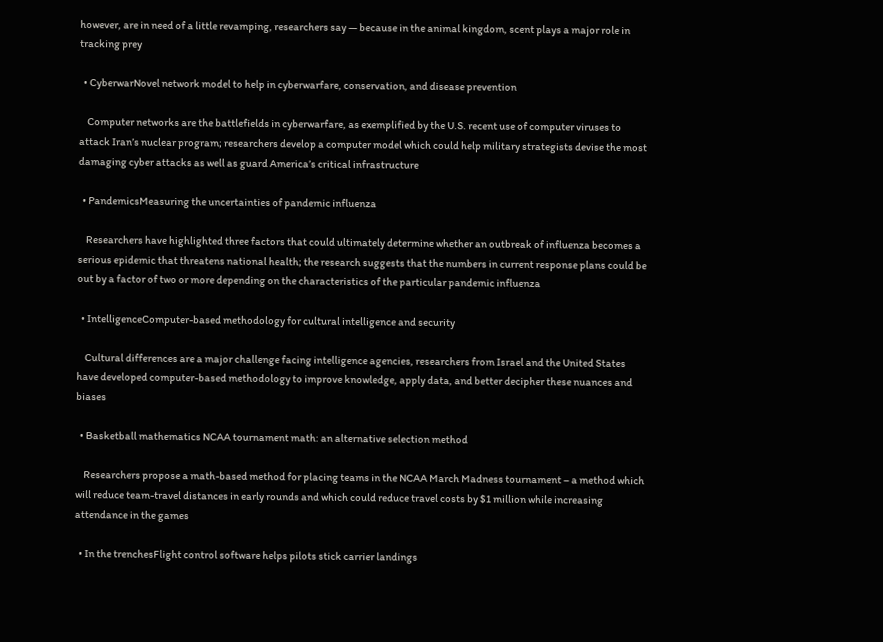however, are in need of a little revamping, researchers say — because in the animal kingdom, scent plays a major role in tracking prey

  • CyberwarNovel network model to help in cyberwarfare, conservation, and disease prevention

    Computer networks are the battlefields in cyberwarfare, as exemplified by the U.S. recent use of computer viruses to attack Iran’s nuclear program; researchers develop a computer model which could help military strategists devise the most damaging cyber attacks as well as guard America’s critical infrastructure

  • PandemicsMeasuring the uncertainties of pandemic influenza

    Researchers have highlighted three factors that could ultimately determine whether an outbreak of influenza becomes a serious epidemic that threatens national health; the research suggests that the numbers in current response plans could be out by a factor of two or more depending on the characteristics of the particular pandemic influenza

  • IntelligenceComputer-based methodology for cultural intelligence and security

    Cultural differences are a major challenge facing intelligence agencies, researchers from Israel and the United States have developed computer-based methodology to improve knowledge, apply data, and better decipher these nuances and biases

  • Basketball mathematics NCAA tournament math: an alternative selection method

    Researchers propose a math-based method for placing teams in the NCAA March Madness tournament – a method which will reduce team-travel distances in early rounds and which could reduce travel costs by $1 million while increasing attendance in the games

  • In the trenchesFlight control software helps pilots stick carrier landings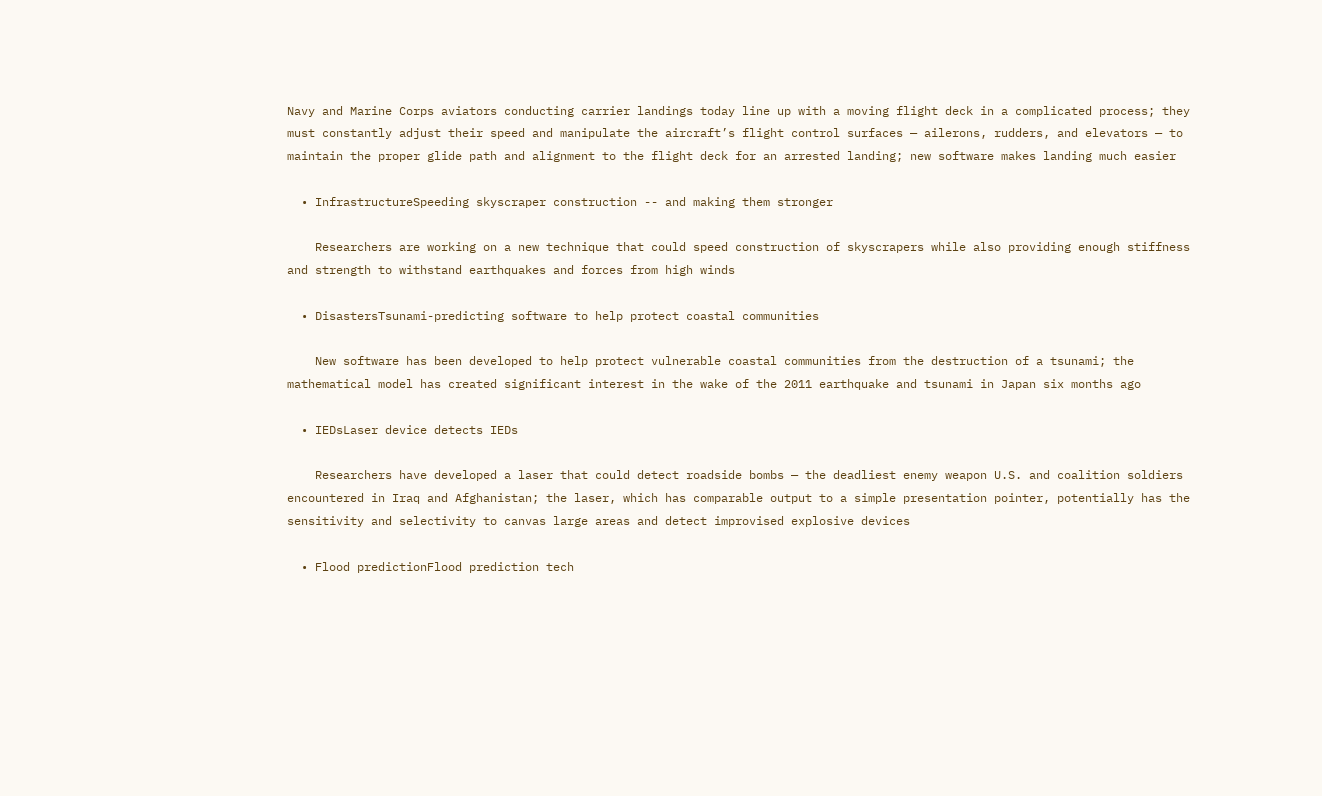Navy and Marine Corps aviators conducting carrier landings today line up with a moving flight deck in a complicated process; they must constantly adjust their speed and manipulate the aircraft’s flight control surfaces — ailerons, rudders, and elevators — to maintain the proper glide path and alignment to the flight deck for an arrested landing; new software makes landing much easier

  • InfrastructureSpeeding skyscraper construction -- and making them stronger

    Researchers are working on a new technique that could speed construction of skyscrapers while also providing enough stiffness and strength to withstand earthquakes and forces from high winds

  • DisastersTsunami-predicting software to help protect coastal communities

    New software has been developed to help protect vulnerable coastal communities from the destruction of a tsunami; the mathematical model has created significant interest in the wake of the 2011 earthquake and tsunami in Japan six months ago

  • IEDsLaser device detects IEDs

    Researchers have developed a laser that could detect roadside bombs — the deadliest enemy weapon U.S. and coalition soldiers encountered in Iraq and Afghanistan; the laser, which has comparable output to a simple presentation pointer, potentially has the sensitivity and selectivity to canvas large areas and detect improvised explosive devices

  • Flood predictionFlood prediction tech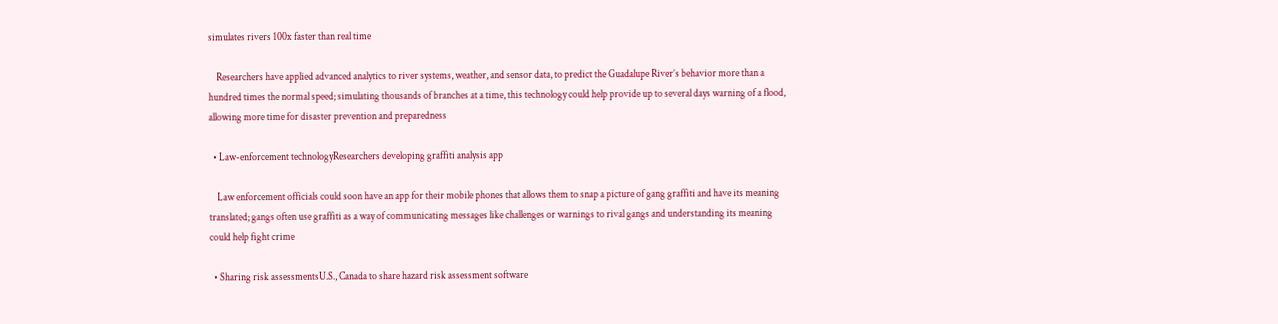simulates rivers 100x faster than real time

    Researchers have applied advanced analytics to river systems, weather, and sensor data, to predict the Guadalupe River’s behavior more than a hundred times the normal speed; simulating thousands of branches at a time, this technology could help provide up to several days warning of a flood, allowing more time for disaster prevention and preparedness

  • Law-enforcement technologyResearchers developing graffiti analysis app

    Law enforcement officials could soon have an app for their mobile phones that allows them to snap a picture of gang graffiti and have its meaning translated; gangs often use graffiti as a way of communicating messages like challenges or warnings to rival gangs and understanding its meaning could help fight crime

  • Sharing risk assessmentsU.S., Canada to share hazard risk assessment software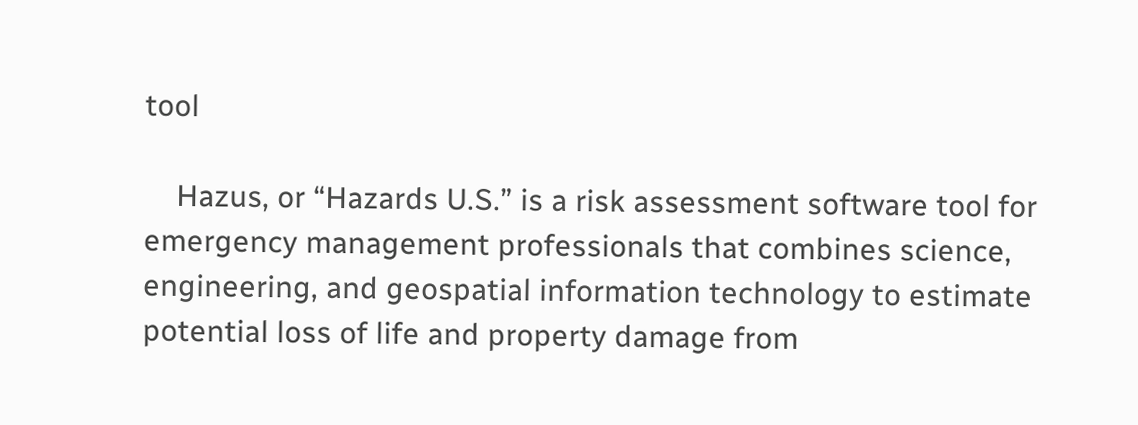tool

    Hazus, or “Hazards U.S.” is a risk assessment software tool for emergency management professionals that combines science, engineering, and geospatial information technology to estimate potential loss of life and property damage from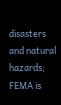disasters and natural hazards; FEMA is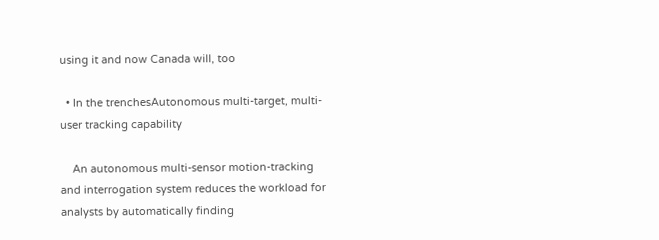using it and now Canada will, too

  • In the trenchesAutonomous multi-target, multi-user tracking capability

    An autonomous multi-sensor motion-tracking and interrogation system reduces the workload for analysts by automatically finding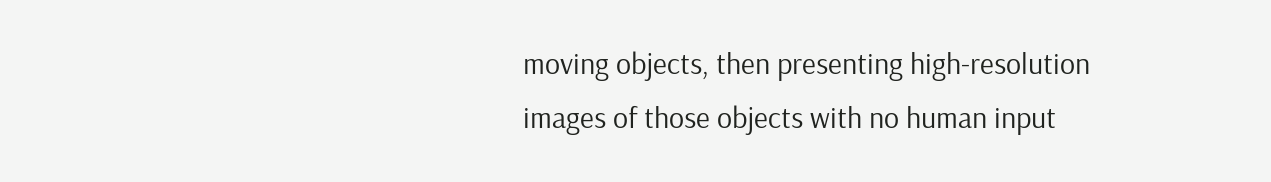moving objects, then presenting high-resolution images of those objects with no human input